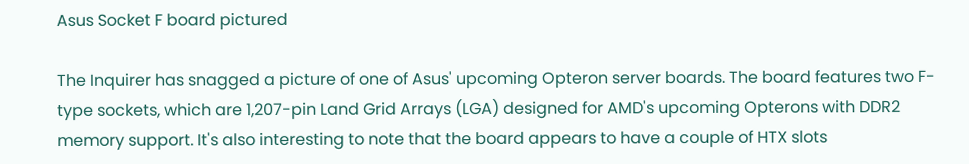Asus Socket F board pictured

The Inquirer has snagged a picture of one of Asus' upcoming Opteron server boards. The board features two F-type sockets, which are 1,207-pin Land Grid Arrays (LGA) designed for AMD's upcoming Opterons with DDR2 memory support. It's also interesting to note that the board appears to have a couple of HTX slots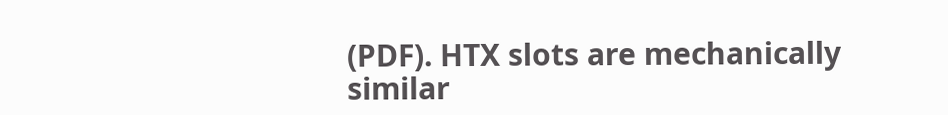(PDF). HTX slots are mechanically similar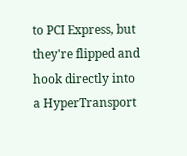to PCI Express, but they're flipped and hook directly into a HyperTransport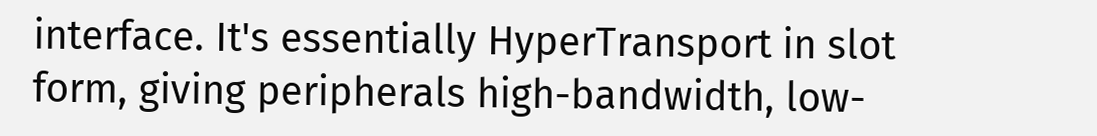interface. It's essentially HyperTransport in slot form, giving peripherals high-bandwidth, low-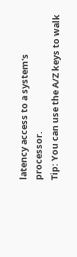latency access to a system's processor.
Tip: You can use the A/Z keys to walk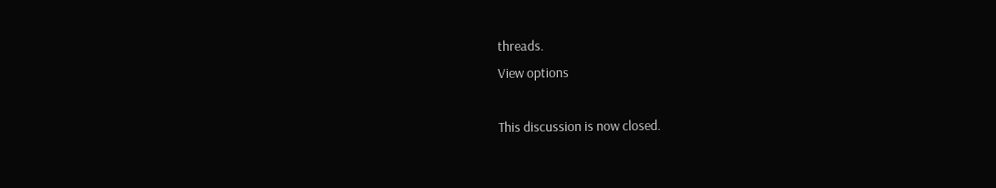threads.
View options

This discussion is now closed.